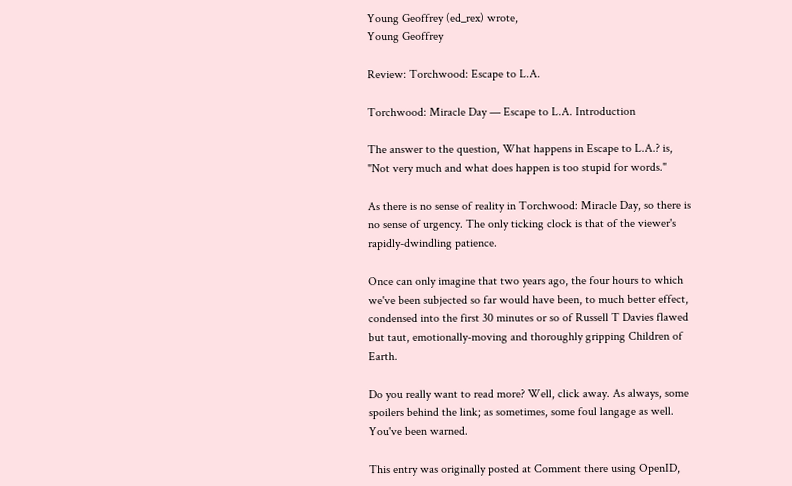Young Geoffrey (ed_rex) wrote,
Young Geoffrey

Review: Torchwood: Escape to L.A.

Torchwood: Miracle Day — Escape to L.A. Introduction

The answer to the question, What happens in Escape to L.A.? is, "Not very much and what does happen is too stupid for words."

As there is no sense of reality in Torchwood: Miracle Day, so there is no sense of urgency. The only ticking clock is that of the viewer's rapidly-dwindling patience.

Once can only imagine that two years ago, the four hours to which we've been subjected so far would have been, to much better effect, condensed into the first 30 minutes or so of Russell T Davies flawed but taut, emotionally-moving and thoroughly gripping Children of Earth.

Do you really want to read more? Well, click away. As always, some spoilers behind the link; as sometimes, some foul langage as well. You've been warned.

This entry was originally posted at Comment there using OpenID,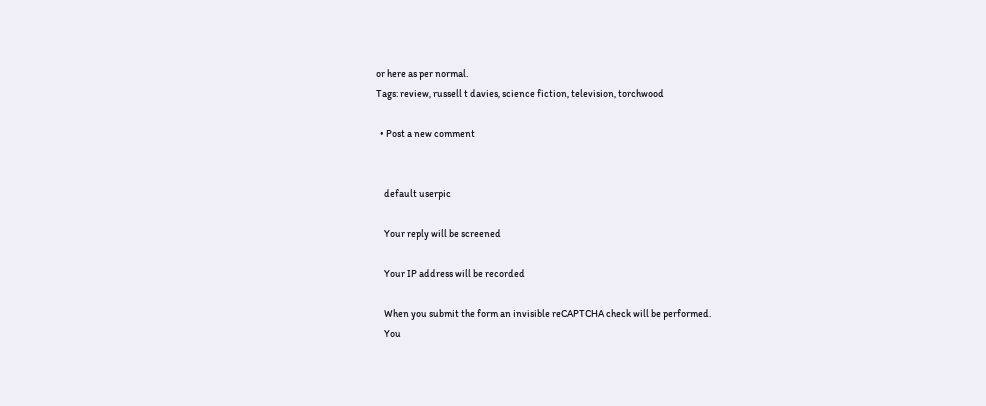or here as per normal.
Tags: review, russell t davies, science fiction, television, torchwood

  • Post a new comment


    default userpic

    Your reply will be screened

    Your IP address will be recorded

    When you submit the form an invisible reCAPTCHA check will be performed.
    You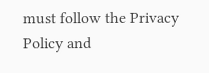must follow the Privacy Policy and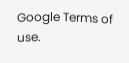Google Terms of use.